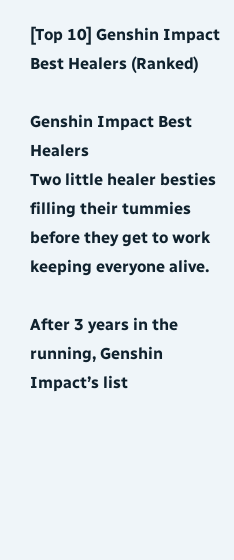[Top 10] Genshin Impact Best Healers (Ranked)

Genshin Impact Best Healers
Two little healer besties filling their tummies before they get to work keeping everyone alive.

After 3 years in the running, Genshin Impact’s list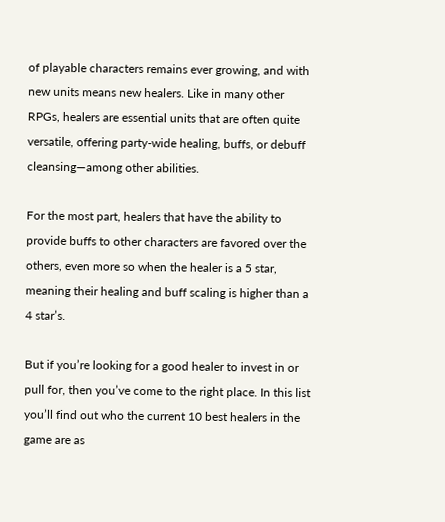of playable characters remains ever growing, and with new units means new healers. Like in many other RPGs, healers are essential units that are often quite versatile, offering party-wide healing, buffs, or debuff cleansing—among other abilities.

For the most part, healers that have the ability to provide buffs to other characters are favored over the others, even more so when the healer is a 5 star, meaning their healing and buff scaling is higher than a 4 star’s.

But if you’re looking for a good healer to invest in or pull for, then you’ve come to the right place. In this list you’ll find out who the current 10 best healers in the game are as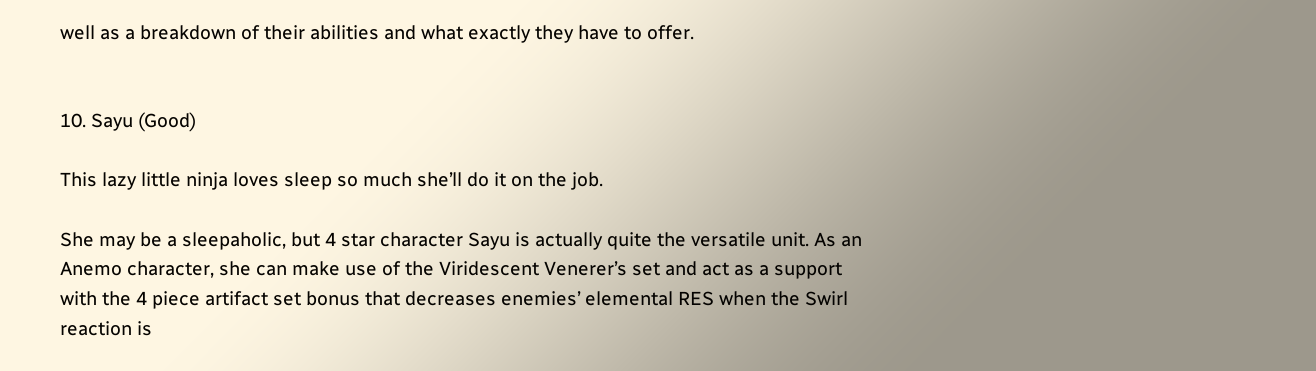well as a breakdown of their abilities and what exactly they have to offer.


10. Sayu (Good)

This lazy little ninja loves sleep so much she’ll do it on the job.

She may be a sleepaholic, but 4 star character Sayu is actually quite the versatile unit. As an Anemo character, she can make use of the Viridescent Venerer’s set and act as a support with the 4 piece artifact set bonus that decreases enemies’ elemental RES when the Swirl reaction is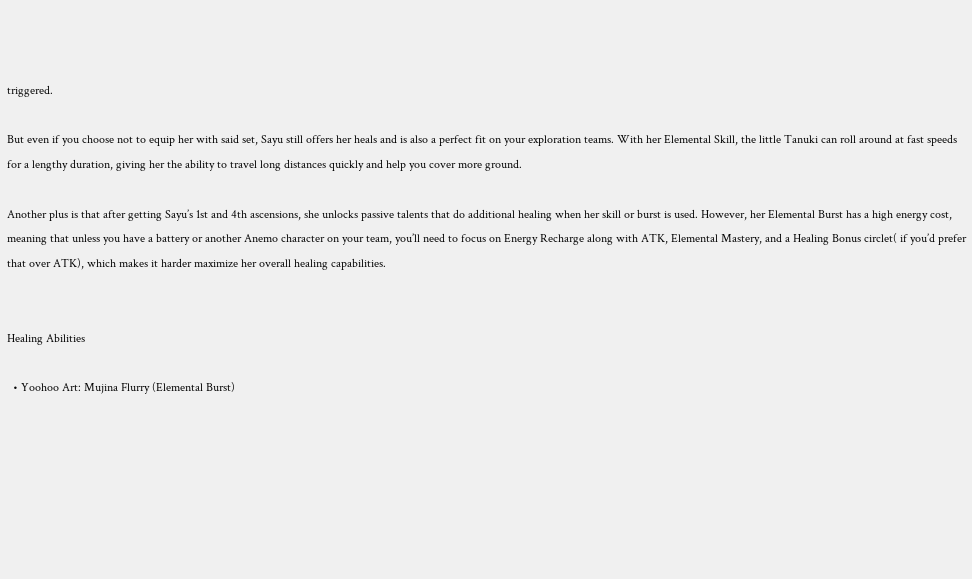triggered.

But even if you choose not to equip her with said set, Sayu still offers her heals and is also a perfect fit on your exploration teams. With her Elemental Skill, the little Tanuki can roll around at fast speeds for a lengthy duration, giving her the ability to travel long distances quickly and help you cover more ground.

Another plus is that after getting Sayu’s 1st and 4th ascensions, she unlocks passive talents that do additional healing when her skill or burst is used. However, her Elemental Burst has a high energy cost, meaning that unless you have a battery or another Anemo character on your team, you’ll need to focus on Energy Recharge along with ATK, Elemental Mastery, and a Healing Bonus circlet( if you’d prefer that over ATK), which makes it harder maximize her overall healing capabilities.


Healing Abilities

  • Yoohoo Art: Mujina Flurry (Elemental Burst)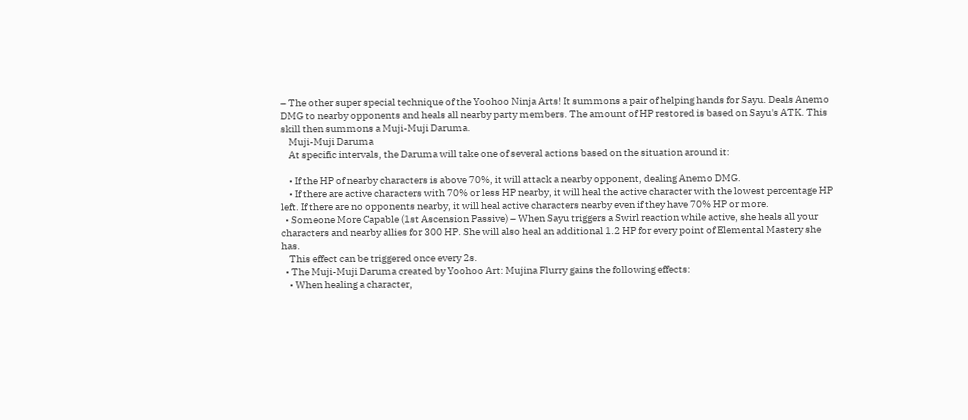– The other super special technique of the Yoohoo Ninja Arts! It summons a pair of helping hands for Sayu. Deals Anemo DMG to nearby opponents and heals all nearby party members. The amount of HP restored is based on Sayu's ATK. This skill then summons a Muji-Muji Daruma.
    Muji-Muji Daruma
    At specific intervals, the Daruma will take one of several actions based on the situation around it:

    • If the HP of nearby characters is above 70%, it will attack a nearby opponent, dealing Anemo DMG.
    • If there are active characters with 70% or less HP nearby, it will heal the active character with the lowest percentage HP left. If there are no opponents nearby, it will heal active characters nearby even if they have 70% HP or more.
  • Someone More Capable (1st Ascension Passive) – When Sayu triggers a Swirl reaction while active, she heals all your characters and nearby allies for 300 HP. She will also heal an additional 1.2 HP for every point of Elemental Mastery she has.
    This effect can be triggered once every 2s.
  • The Muji-Muji Daruma created by Yoohoo Art: Mujina Flurry gains the following effects:
    • When healing a character,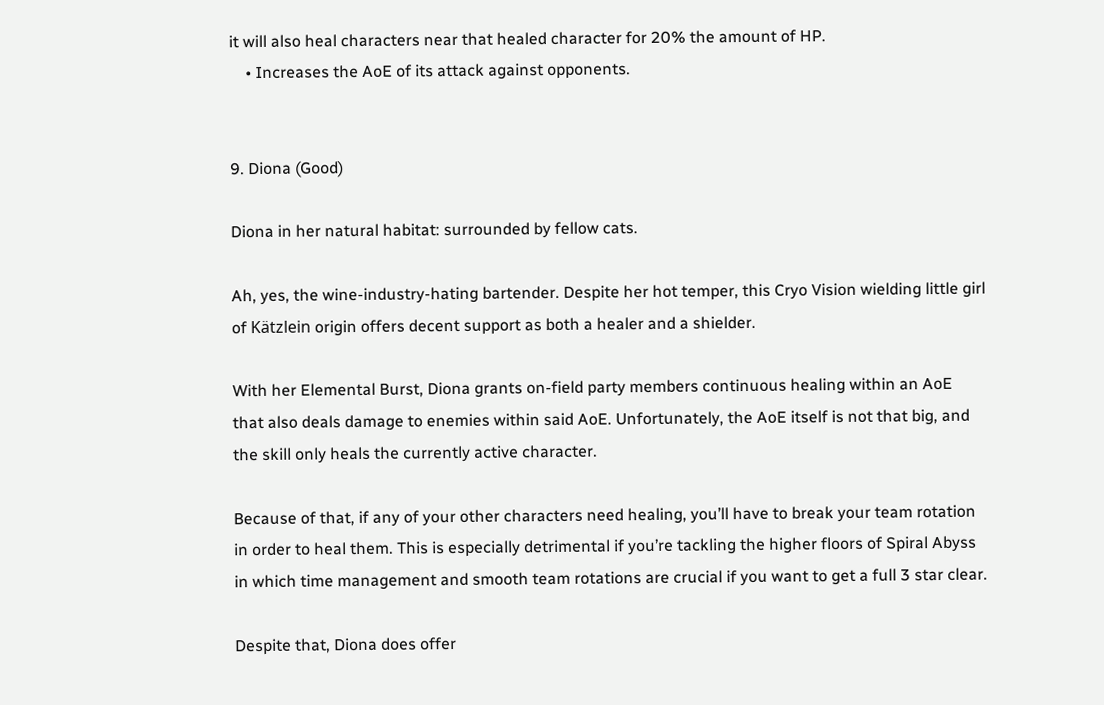it will also heal characters near that healed character for 20% the amount of HP.
    • Increases the AoE of its attack against opponents.


9. Diona (Good)

Diona in her natural habitat: surrounded by fellow cats.

Ah, yes, the wine-industry-hating bartender. Despite her hot temper, this Cryo Vision wielding little girl of Kätzlein origin offers decent support as both a healer and a shielder.

With her Elemental Burst, Diona grants on-field party members continuous healing within an AoE that also deals damage to enemies within said AoE. Unfortunately, the AoE itself is not that big, and the skill only heals the currently active character.

Because of that, if any of your other characters need healing, you’ll have to break your team rotation in order to heal them. This is especially detrimental if you’re tackling the higher floors of Spiral Abyss in which time management and smooth team rotations are crucial if you want to get a full 3 star clear.

Despite that, Diona does offer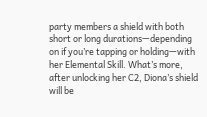party members a shield with both short or long durations—depending on if you’re tapping or holding—with her Elemental Skill. What’s more, after unlocking her C2, Diona’s shield will be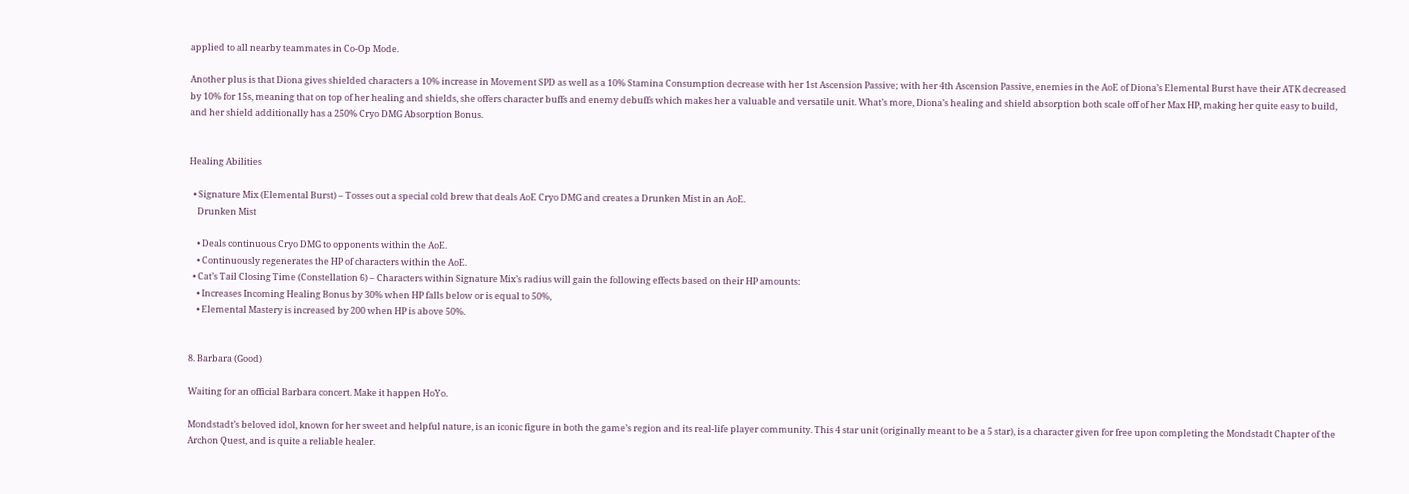applied to all nearby teammates in Co-Op Mode.

Another plus is that Diona gives shielded characters a 10% increase in Movement SPD as well as a 10% Stamina Consumption decrease with her 1st Ascension Passive; with her 4th Ascension Passive, enemies in the AoE of Diona’s Elemental Burst have their ATK decreased by 10% for 15s, meaning that on top of her healing and shields, she offers character buffs and enemy debuffs which makes her a valuable and versatile unit. What’s more, Diona’s healing and shield absorption both scale off of her Max HP, making her quite easy to build, and her shield additionally has a 250% Cryo DMG Absorption Bonus.


Healing Abilities

  • Signature Mix (Elemental Burst) – Tosses out a special cold brew that deals AoE Cryo DMG and creates a Drunken Mist in an AoE.
    Drunken Mist

    • Deals continuous Cryo DMG to opponents within the AoE.
    • Continuously regenerates the HP of characters within the AoE.
  • Cat’s Tail Closing Time (Constellation 6) – Characters within Signature Mix’s radius will gain the following effects based on their HP amounts:
    • Increases Incoming Healing Bonus by 30% when HP falls below or is equal to 50%,
    • Elemental Mastery is increased by 200 when HP is above 50%.


8. Barbara (Good)

Waiting for an official Barbara concert. Make it happen HoYo.

Mondstadt’s beloved idol, known for her sweet and helpful nature, is an iconic figure in both the game’s region and its real-life player community. This 4 star unit (originally meant to be a 5 star), is a character given for free upon completing the Mondstadt Chapter of the Archon Quest, and is quite a reliable healer.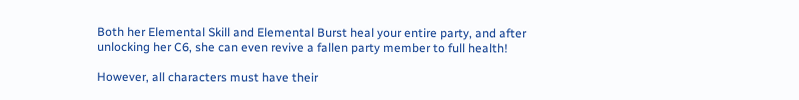Both her Elemental Skill and Elemental Burst heal your entire party, and after unlocking her C6, she can even revive a fallen party member to full health!

However, all characters must have their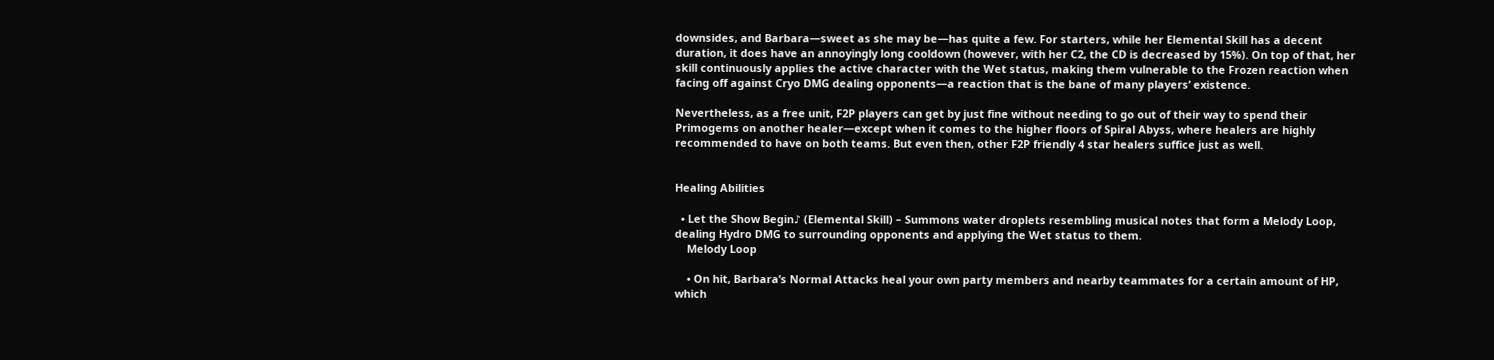downsides, and Barbara—sweet as she may be—has quite a few. For starters, while her Elemental Skill has a decent duration, it does have an annoyingly long cooldown (however, with her C2, the CD is decreased by 15%). On top of that, her skill continuously applies the active character with the Wet status, making them vulnerable to the Frozen reaction when facing off against Cryo DMG dealing opponents—a reaction that is the bane of many players’ existence.

Nevertheless, as a free unit, F2P players can get by just fine without needing to go out of their way to spend their Primogems on another healer—except when it comes to the higher floors of Spiral Abyss, where healers are highly recommended to have on both teams. But even then, other F2P friendly 4 star healers suffice just as well.


Healing Abilities

  • Let the Show Begin♪ (Elemental Skill) – Summons water droplets resembling musical notes that form a Melody Loop, dealing Hydro DMG to surrounding opponents and applying the Wet status to them.
    Melody Loop

    • On hit, Barbara’s Normal Attacks heal your own party members and nearby teammates for a certain amount of HP, which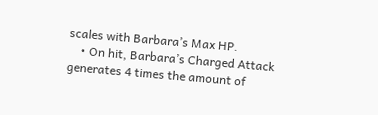scales with Barbara’s Max HP.
    • On hit, Barbara’s Charged Attack generates 4 times the amount of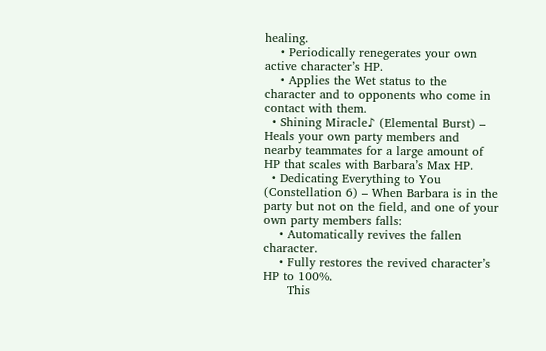healing.
    • Periodically renegerates your own active character’s HP.
    • Applies the Wet status to the character and to opponents who come in contact with them.
  • Shining Miracle♪ (Elemental Burst) – Heals your own party members and nearby teammates for a large amount of HP that scales with Barbara’s Max HP.
  • Dedicating Everything to You (Constellation 6) – When Barbara is in the party but not on the field, and one of your own party members falls:
    • Automatically revives the fallen character.
    • Fully restores the revived character’s HP to 100%.
      This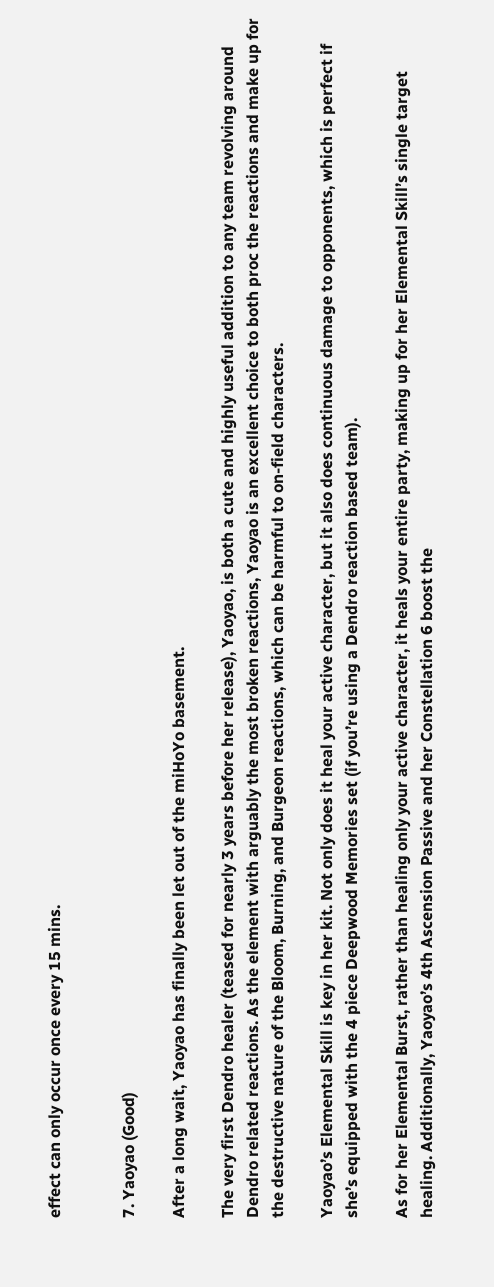effect can only occur once every 15 mins.


7. Yaoyao (Good)

After a long wait, Yaoyao has finally been let out of the miHoYo basement.

The very first Dendro healer (teased for nearly 3 years before her release), Yaoyao, is both a cute and highly useful addition to any team revolving around Dendro related reactions. As the element with arguably the most broken reactions, Yaoyao is an excellent choice to both proc the reactions and make up for the destructive nature of the Bloom, Burning, and Burgeon reactions, which can be harmful to on-field characters.

Yaoyao’s Elemental Skill is key in her kit. Not only does it heal your active character, but it also does continuous damage to opponents, which is perfect if she’s equipped with the 4 piece Deepwood Memories set (if you’re using a Dendro reaction based team).

As for her Elemental Burst, rather than healing only your active character, it heals your entire party, making up for her Elemental Skill’s single target healing. Additionally, Yaoyao’s 4th Ascension Passive and her Constellation 6 boost the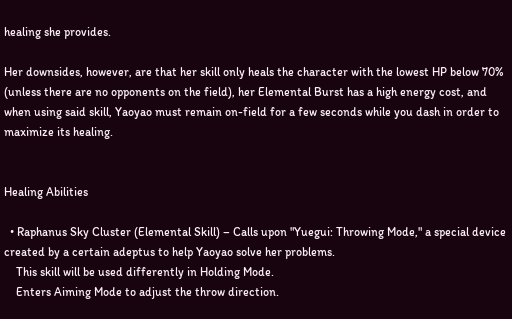healing she provides.

Her downsides, however, are that her skill only heals the character with the lowest HP below 70% (unless there are no opponents on the field), her Elemental Burst has a high energy cost, and when using said skill, Yaoyao must remain on-field for a few seconds while you dash in order to maximize its healing.


Healing Abilities

  • Raphanus Sky Cluster (Elemental Skill) – Calls upon "Yuegui: Throwing Mode," a special device created by a certain adeptus to help Yaoyao solve her problems.
    This skill will be used differently in Holding Mode.
    Enters Aiming Mode to adjust the throw direction.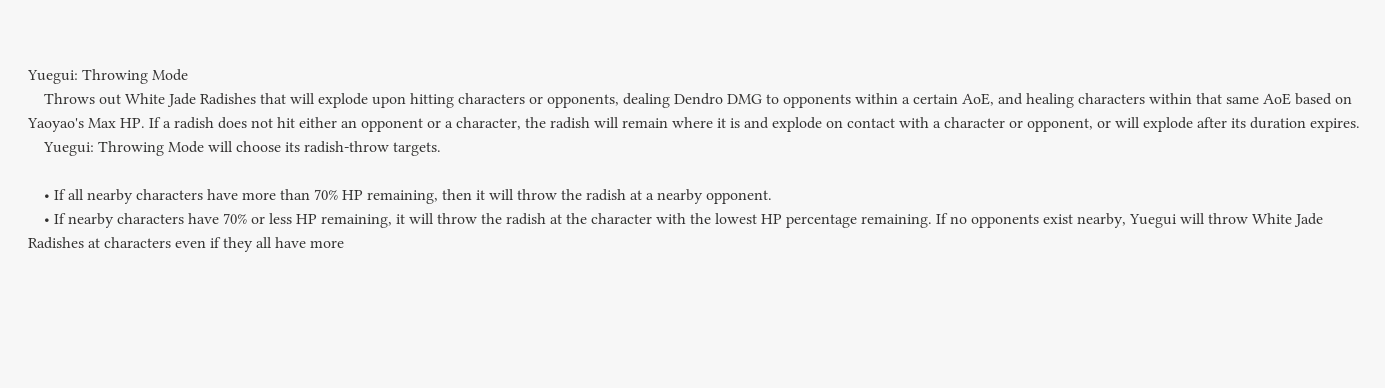Yuegui: Throwing Mode
    Throws out White Jade Radishes that will explode upon hitting characters or opponents, dealing Dendro DMG to opponents within a certain AoE, and healing characters within that same AoE based on Yaoyao's Max HP. If a radish does not hit either an opponent or a character, the radish will remain where it is and explode on contact with a character or opponent, or will explode after its duration expires.
    Yuegui: Throwing Mode will choose its radish-throw targets.

    • If all nearby characters have more than 70% HP remaining, then it will throw the radish at a nearby opponent.
    • If nearby characters have 70% or less HP remaining, it will throw the radish at the character with the lowest HP percentage remaining. If no opponents exist nearby, Yuegui will throw White Jade Radishes at characters even if they all have more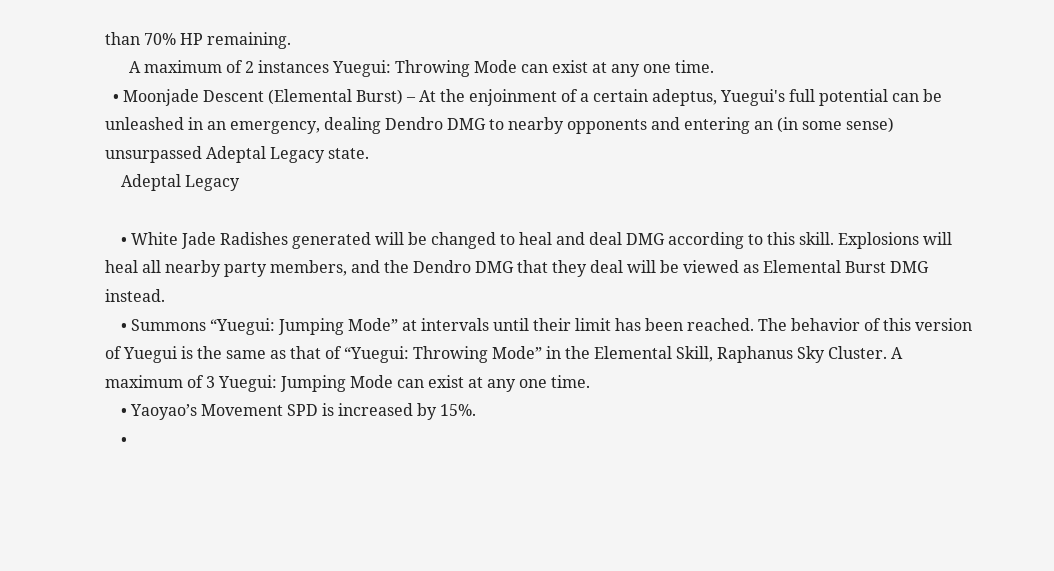than 70% HP remaining.
      A maximum of 2 instances Yuegui: Throwing Mode can exist at any one time.
  • Moonjade Descent (Elemental Burst) – At the enjoinment of a certain adeptus, Yuegui's full potential can be unleashed in an emergency, dealing Dendro DMG to nearby opponents and entering an (in some sense) unsurpassed Adeptal Legacy state.
    Adeptal Legacy

    • White Jade Radishes generated will be changed to heal and deal DMG according to this skill. Explosions will heal all nearby party members, and the Dendro DMG that they deal will be viewed as Elemental Burst DMG instead.
    • Summons “Yuegui: Jumping Mode” at intervals until their limit has been reached. The behavior of this version of Yuegui is the same as that of “Yuegui: Throwing Mode” in the Elemental Skill, Raphanus Sky Cluster. A maximum of 3 Yuegui: Jumping Mode can exist at any one time.
    • Yaoyao’s Movement SPD is increased by 15%.
    •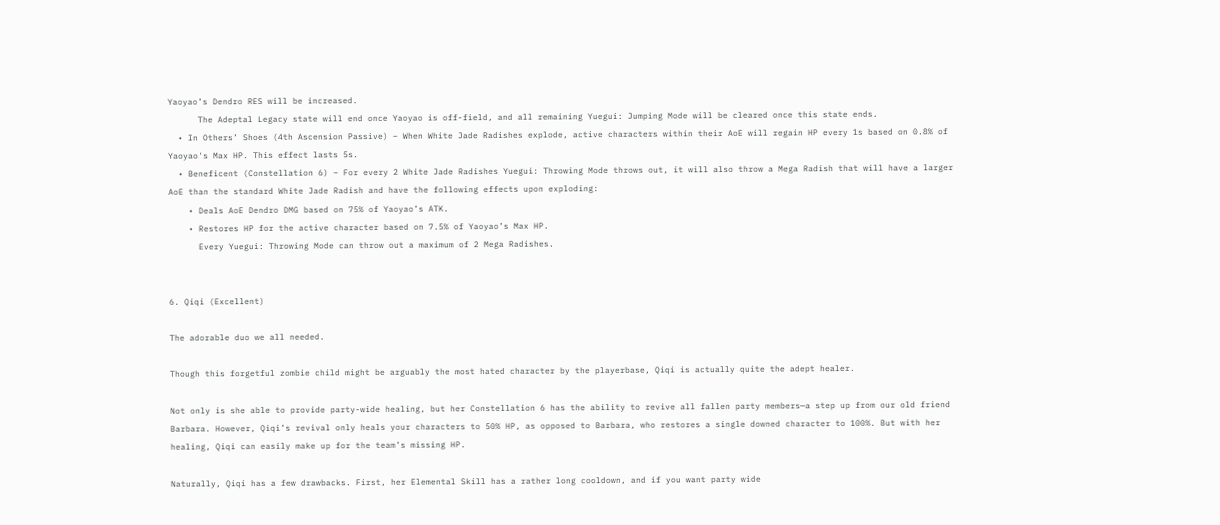Yaoyao’s Dendro RES will be increased.
      The Adeptal Legacy state will end once Yaoyao is off-field, and all remaining Yuegui: Jumping Mode will be cleared once this state ends.
  • In Others’ Shoes (4th Ascension Passive) – When White Jade Radishes explode, active characters within their AoE will regain HP every 1s based on 0.8% of Yaoyao's Max HP. This effect lasts 5s.
  • Beneficent (Constellation 6) – For every 2 White Jade Radishes Yuegui: Throwing Mode throws out, it will also throw a Mega Radish that will have a larger AoE than the standard White Jade Radish and have the following effects upon exploding:
    • Deals AoE Dendro DMG based on 75% of Yaoyao’s ATK.
    • Restores HP for the active character based on 7.5% of Yaoyao’s Max HP.
      Every Yuegui: Throwing Mode can throw out a maximum of 2 Mega Radishes.


6. Qiqi (Excellent)

The adorable duo we all needed.

Though this forgetful zombie child might be arguably the most hated character by the playerbase, Qiqi is actually quite the adept healer.

Not only is she able to provide party-wide healing, but her Constellation 6 has the ability to revive all fallen party members—a step up from our old friend Barbara. However, Qiqi’s revival only heals your characters to 50% HP, as opposed to Barbara, who restores a single downed character to 100%. But with her healing, Qiqi can easily make up for the team’s missing HP.

Naturally, Qiqi has a few drawbacks. First, her Elemental Skill has a rather long cooldown, and if you want party wide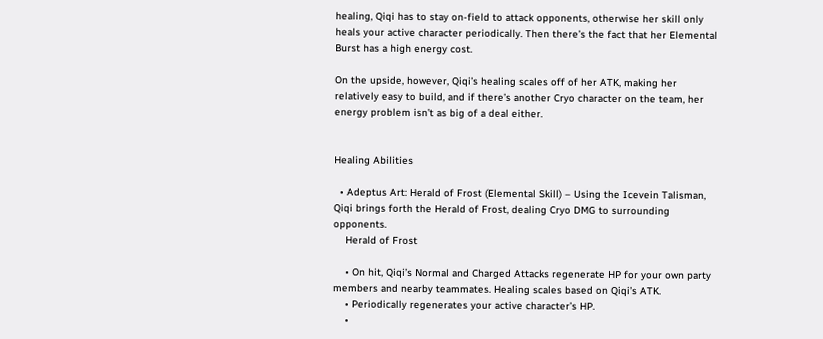healing, Qiqi has to stay on-field to attack opponents, otherwise her skill only heals your active character periodically. Then there’s the fact that her Elemental Burst has a high energy cost.

On the upside, however, Qiqi’s healing scales off of her ATK, making her relatively easy to build, and if there’s another Cryo character on the team, her energy problem isn’t as big of a deal either.


Healing Abilities

  • Adeptus Art: Herald of Frost (Elemental Skill) – Using the Icevein Talisman, Qiqi brings forth the Herald of Frost, dealing Cryo DMG to surrounding opponents.
    Herald of Frost

    • On hit, Qiqi’s Normal and Charged Attacks regenerate HP for your own party members and nearby teammates. Healing scales based on Qiqi’s ATK.
    • Periodically regenerates your active character’s HP.
    •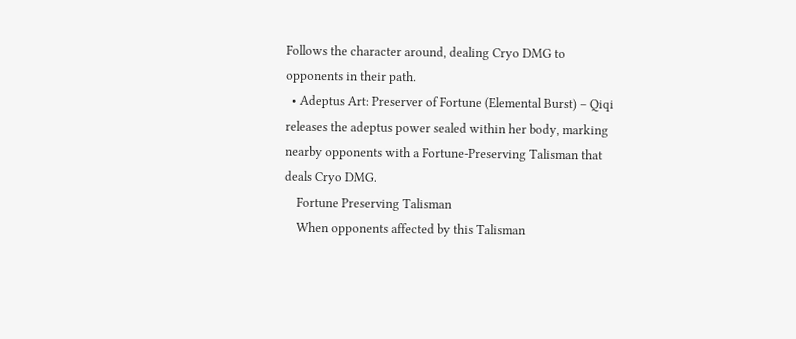Follows the character around, dealing Cryo DMG to opponents in their path.
  • Adeptus Art: Preserver of Fortune (Elemental Burst) – Qiqi releases the adeptus power sealed within her body, marking nearby opponents with a Fortune-Preserving Talisman that deals Cryo DMG.
    Fortune Preserving Talisman
    When opponents affected by this Talisman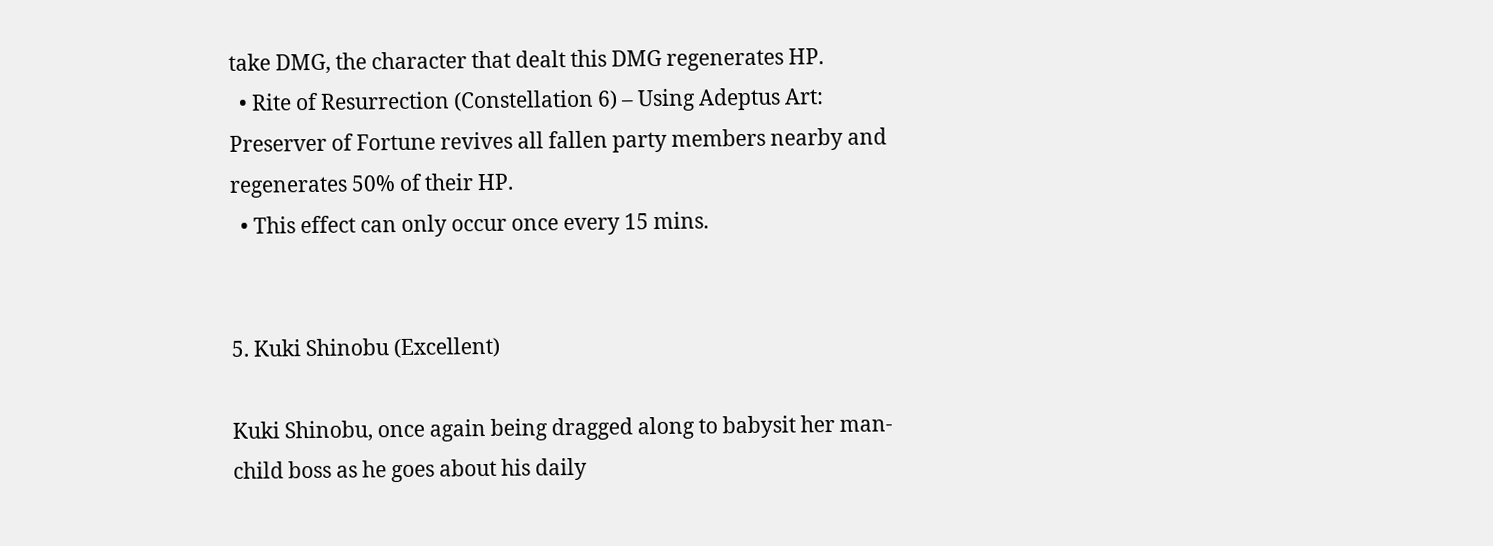take DMG, the character that dealt this DMG regenerates HP.
  • Rite of Resurrection (Constellation 6) – Using Adeptus Art: Preserver of Fortune revives all fallen party members nearby and regenerates 50% of their HP.
  • This effect can only occur once every 15 mins.


5. Kuki Shinobu (Excellent)

Kuki Shinobu, once again being dragged along to babysit her man-child boss as he goes about his daily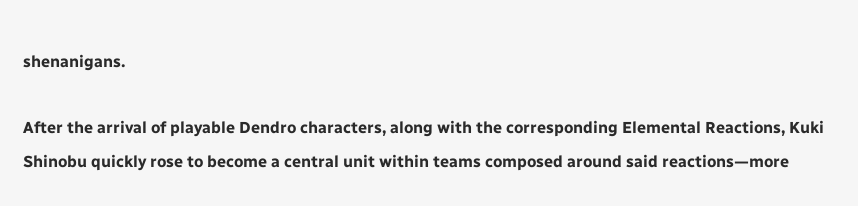shenanigans.

After the arrival of playable Dendro characters, along with the corresponding Elemental Reactions, Kuki Shinobu quickly rose to become a central unit within teams composed around said reactions—more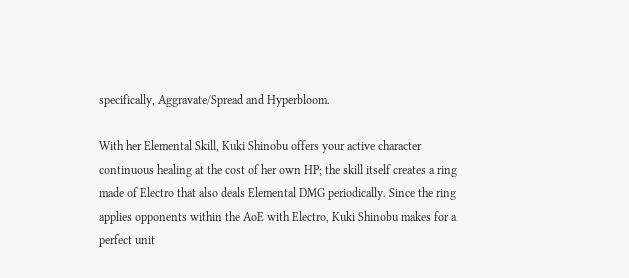specifically, Aggravate/Spread and Hyperbloom.

With her Elemental Skill, Kuki Shinobu offers your active character continuous healing at the cost of her own HP; the skill itself creates a ring made of Electro that also deals Elemental DMG periodically. Since the ring applies opponents within the AoE with Electro, Kuki Shinobu makes for a perfect unit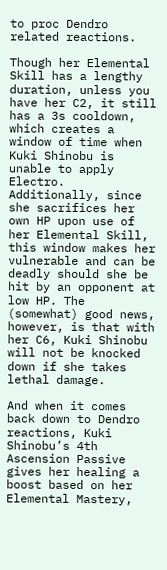to proc Dendro related reactions.

Though her Elemental Skill has a lengthy duration, unless you have her C2, it still has a 3s cooldown, which creates a window of time when Kuki Shinobu is unable to apply Electro. Additionally, since she sacrifices her own HP upon use of her Elemental Skill, this window makes her vulnerable and can be deadly should she be hit by an opponent at low HP. The (somewhat) good news, however, is that with her C6, Kuki Shinobu will not be knocked down if she takes lethal damage.

And when it comes back down to Dendro reactions, Kuki Shinobu’s 4th Ascension Passive gives her healing a boost based on her Elemental Mastery,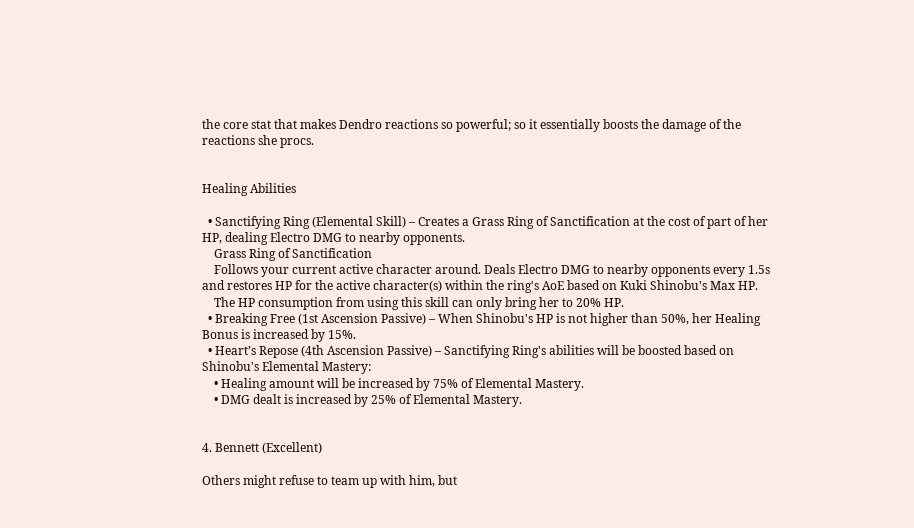the core stat that makes Dendro reactions so powerful; so it essentially boosts the damage of the reactions she procs.


Healing Abilities

  • Sanctifying Ring (Elemental Skill) – Creates a Grass Ring of Sanctification at the cost of part of her HP, dealing Electro DMG to nearby opponents.
    Grass Ring of Sanctification
    Follows your current active character around. Deals Electro DMG to nearby opponents every 1.5s and restores HP for the active character(s) within the ring's AoE based on Kuki Shinobu's Max HP.
    The HP consumption from using this skill can only bring her to 20% HP.
  • Breaking Free (1st Ascension Passive) – When Shinobu's HP is not higher than 50%, her Healing Bonus is increased by 15%.
  • Heart’s Repose (4th Ascension Passive) – Sanctifying Ring's abilities will be boosted based on Shinobu's Elemental Mastery:
    • Healing amount will be increased by 75% of Elemental Mastery.
    • DMG dealt is increased by 25% of Elemental Mastery.


4. Bennett (Excellent)

Others might refuse to team up with him, but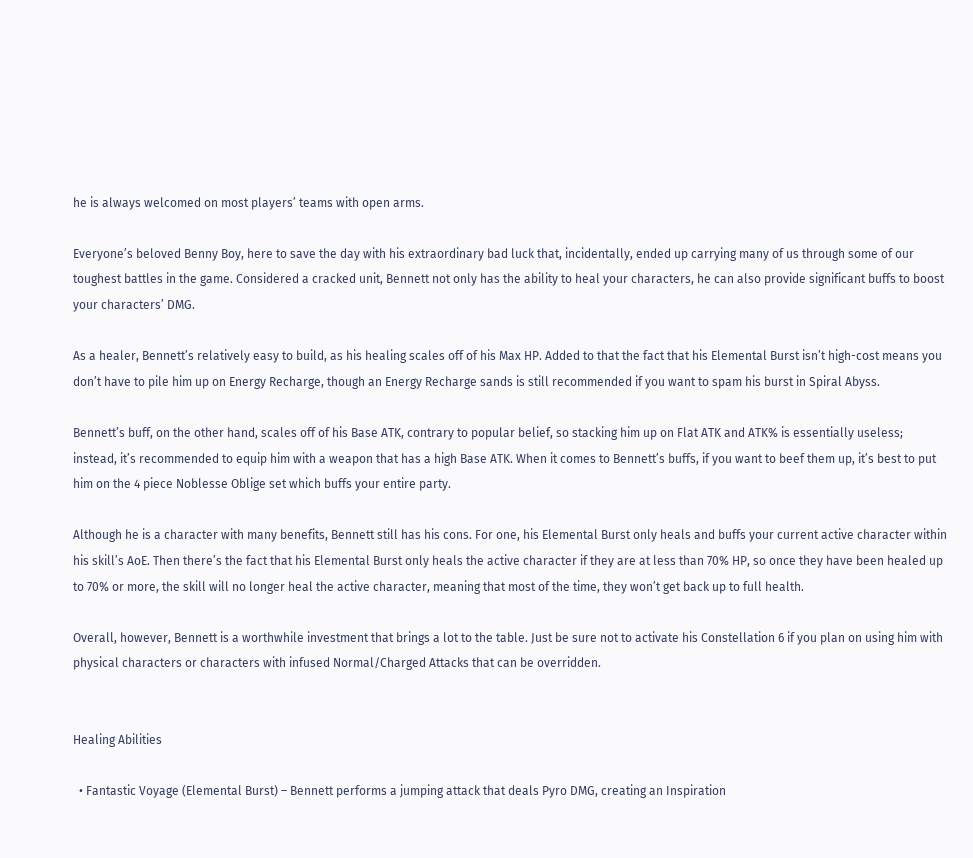he is always welcomed on most players’ teams with open arms.

Everyone’s beloved Benny Boy, here to save the day with his extraordinary bad luck that, incidentally, ended up carrying many of us through some of our toughest battles in the game. Considered a cracked unit, Bennett not only has the ability to heal your characters, he can also provide significant buffs to boost your characters’ DMG.

As a healer, Bennett’s relatively easy to build, as his healing scales off of his Max HP. Added to that the fact that his Elemental Burst isn’t high-cost means you don’t have to pile him up on Energy Recharge, though an Energy Recharge sands is still recommended if you want to spam his burst in Spiral Abyss.

Bennett’s buff, on the other hand, scales off of his Base ATK, contrary to popular belief, so stacking him up on Flat ATK and ATK% is essentially useless; instead, it’s recommended to equip him with a weapon that has a high Base ATK. When it comes to Bennett’s buffs, if you want to beef them up, it’s best to put him on the 4 piece Noblesse Oblige set which buffs your entire party.

Although he is a character with many benefits, Bennett still has his cons. For one, his Elemental Burst only heals and buffs your current active character within his skill’s AoE. Then there’s the fact that his Elemental Burst only heals the active character if they are at less than 70% HP, so once they have been healed up to 70% or more, the skill will no longer heal the active character, meaning that most of the time, they won’t get back up to full health.

Overall, however, Bennett is a worthwhile investment that brings a lot to the table. Just be sure not to activate his Constellation 6 if you plan on using him with physical characters or characters with infused Normal/Charged Attacks that can be overridden.


Healing Abilities

  • Fantastic Voyage (Elemental Burst) – Bennett performs a jumping attack that deals Pyro DMG, creating an Inspiration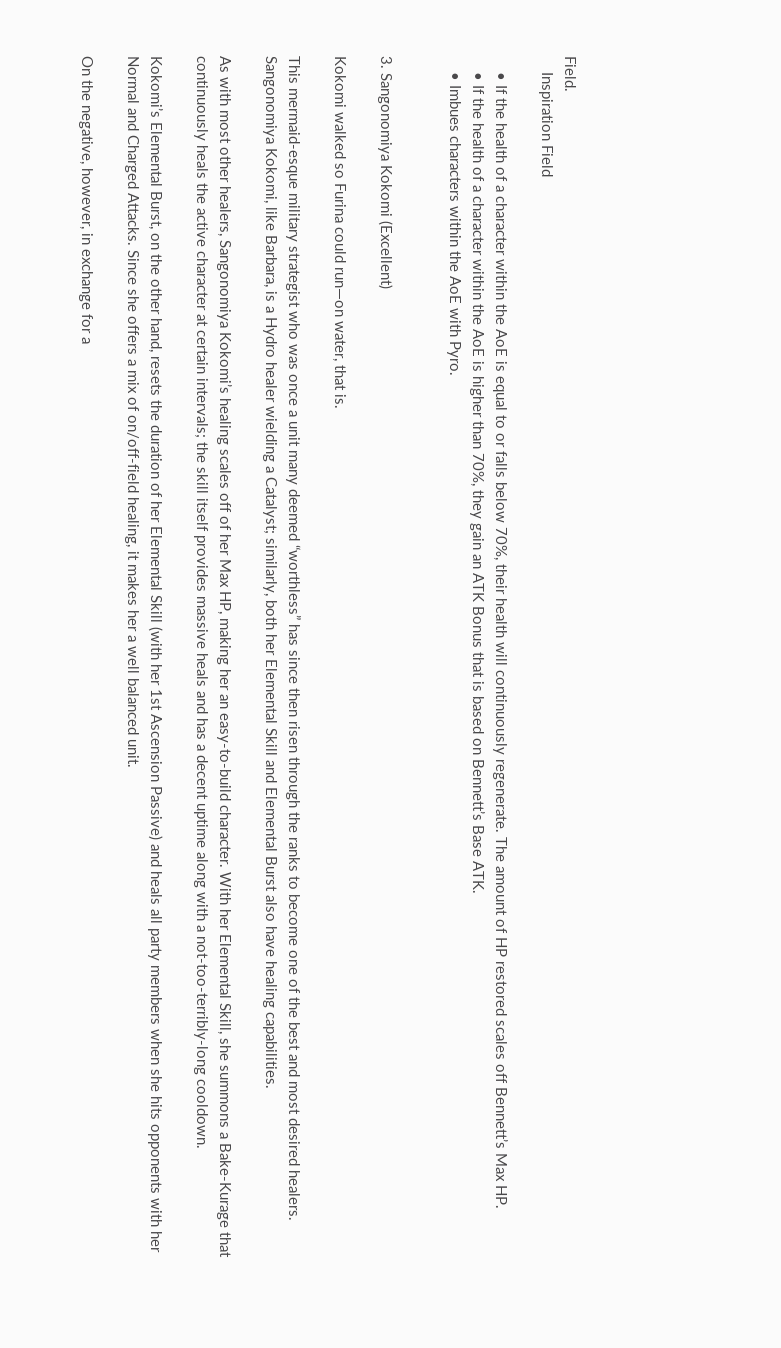Field.
    Inspiration Field

    • If the health of a character within the AoE is equal to or falls below 70%, their health will continuously regenerate. The amount of HP restored scales off Bennett’s Max HP.
    • If the health of a character within the AoE is higher than 70%, they gain an ATK Bonus that is based on Bennett’s Base ATK.
    • Imbues characters within the AoE with Pyro.


3. Sangonomiya Kokomi (Excellent)

Kokomi walked so Furina could run—on water, that is.

This mermaid-esque military strategist who was once a unit many deemed “worthless” has since then risen through the ranks to become one of the best and most desired healers. Sangonomiya Kokomi, like Barbara, is a Hydro healer wielding a Catalyst; similarly, both her Elemental Skill and Elemental Burst also have healing capabilities.

As with most other healers, Sangonomiya Kokomi’s healing scales off of her Max HP, making her an easy-to-build character. With her Elemental Skill, she summons a Bake-Kurage that continuously heals the active character at certain intervals; the skill itself provides massive heals and has a decent uptime along with a not-too-terribly-long cooldown.

Kokomi’s Elemental Burst, on the other hand, resets the duration of her Elemental Skill (with her 1st Ascension Passive) and heals all party members when she hits opponents with her Normal and Charged Attacks. Since she offers a mix of on/off-field healing, it makes her a well balanced unit.

On the negative, however, in exchange for a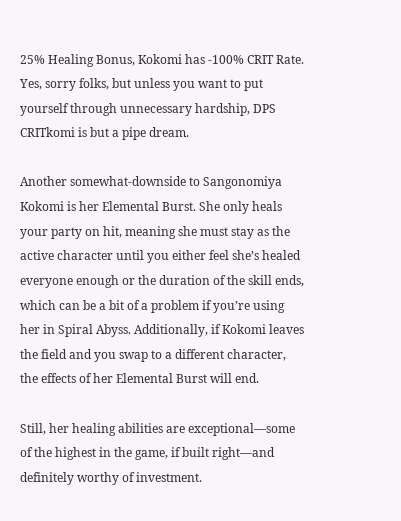25% Healing Bonus, Kokomi has -100% CRIT Rate. Yes, sorry folks, but unless you want to put yourself through unnecessary hardship, DPS CRITkomi is but a pipe dream.

Another somewhat-downside to Sangonomiya Kokomi is her Elemental Burst. She only heals your party on hit, meaning she must stay as the active character until you either feel she’s healed everyone enough or the duration of the skill ends, which can be a bit of a problem if you’re using her in Spiral Abyss. Additionally, if Kokomi leaves the field and you swap to a different character, the effects of her Elemental Burst will end.

Still, her healing abilities are exceptional—some of the highest in the game, if built right—and definitely worthy of investment.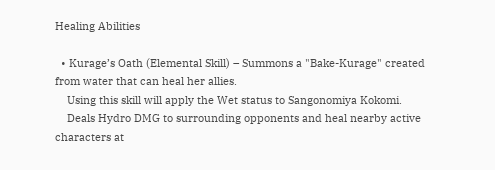Healing Abilities

  • Kurage’s Oath (Elemental Skill) – Summons a "Bake-Kurage" created from water that can heal her allies.
    Using this skill will apply the Wet status to Sangonomiya Kokomi.
    Deals Hydro DMG to surrounding opponents and heal nearby active characters at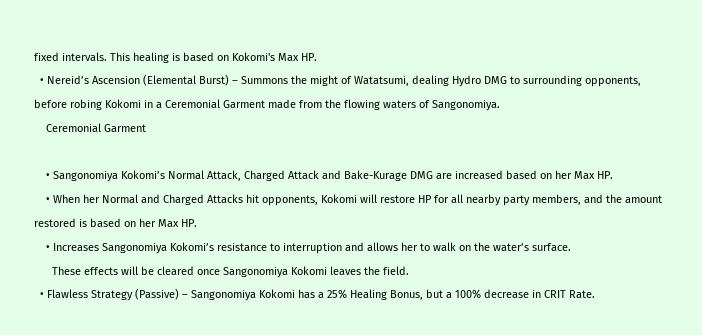fixed intervals. This healing is based on Kokomi's Max HP.
  • Nereid’s Ascension (Elemental Burst) – Summons the might of Watatsumi, dealing Hydro DMG to surrounding opponents, before robing Kokomi in a Ceremonial Garment made from the flowing waters of Sangonomiya.
    Ceremonial Garment

    • Sangonomiya Kokomi’s Normal Attack, Charged Attack and Bake-Kurage DMG are increased based on her Max HP.
    • When her Normal and Charged Attacks hit opponents, Kokomi will restore HP for all nearby party members, and the amount restored is based on her Max HP.
    • Increases Sangonomiya Kokomi’s resistance to interruption and allows her to walk on the water’s surface.
      These effects will be cleared once Sangonomiya Kokomi leaves the field.
  • Flawless Strategy (Passive) – Sangonomiya Kokomi has a 25% Healing Bonus, but a 100% decrease in CRIT Rate.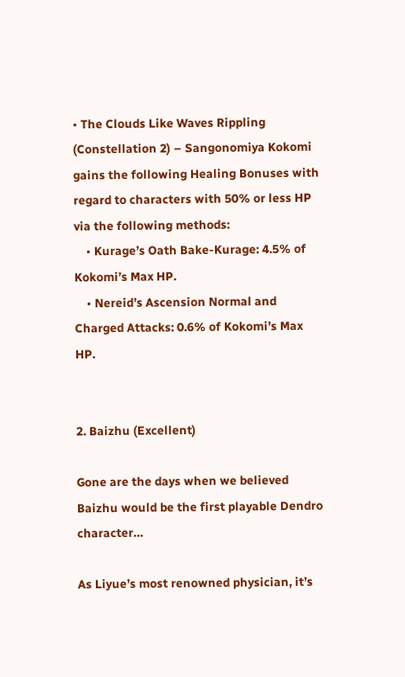• The Clouds Like Waves Rippling (Constellation 2) – Sangonomiya Kokomi gains the following Healing Bonuses with regard to characters with 50% or less HP via the following methods:
    • Kurage’s Oath Bake-Kurage: 4.5% of Kokomi’s Max HP.
    • Nereid’s Ascension Normal and Charged Attacks: 0.6% of Kokomi’s Max HP.


2. Baizhu (Excellent)

Gone are the days when we believed Baizhu would be the first playable Dendro character…

As Liyue’s most renowned physician, it’s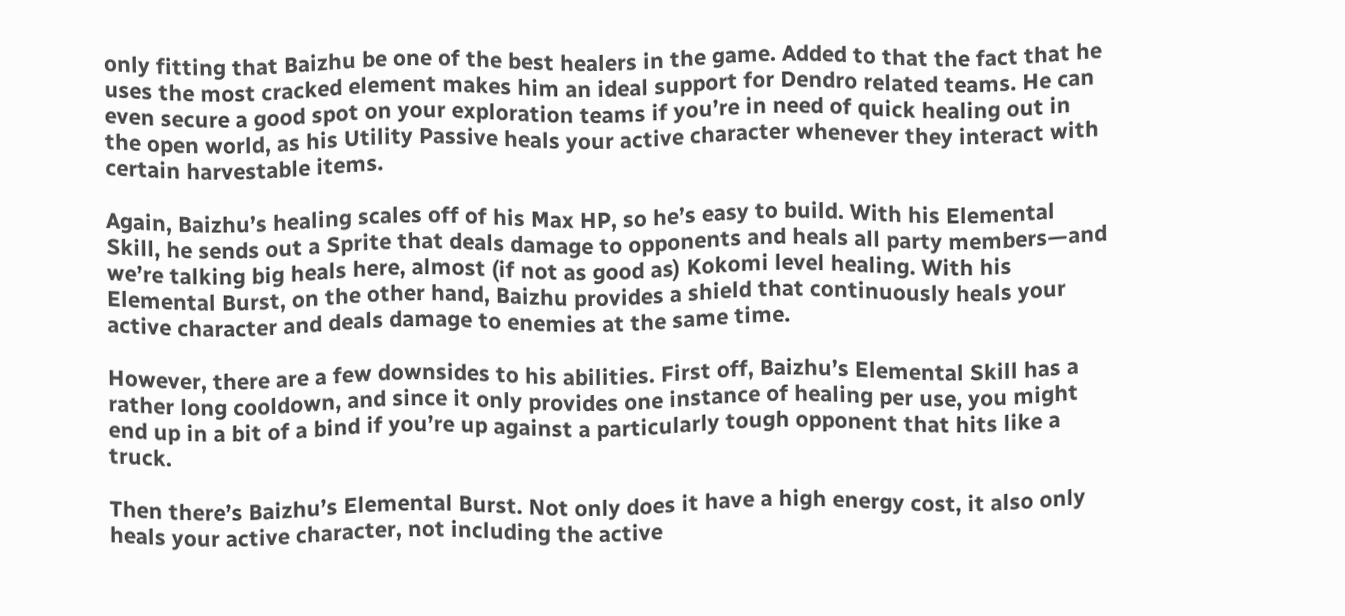only fitting that Baizhu be one of the best healers in the game. Added to that the fact that he uses the most cracked element makes him an ideal support for Dendro related teams. He can even secure a good spot on your exploration teams if you’re in need of quick healing out in the open world, as his Utility Passive heals your active character whenever they interact with certain harvestable items.

Again, Baizhu’s healing scales off of his Max HP, so he’s easy to build. With his Elemental Skill, he sends out a Sprite that deals damage to opponents and heals all party members—and we’re talking big heals here, almost (if not as good as) Kokomi level healing. With his Elemental Burst, on the other hand, Baizhu provides a shield that continuously heals your active character and deals damage to enemies at the same time.

However, there are a few downsides to his abilities. First off, Baizhu’s Elemental Skill has a rather long cooldown, and since it only provides one instance of healing per use, you might end up in a bit of a bind if you’re up against a particularly tough opponent that hits like a truck.

Then there’s Baizhu’s Elemental Burst. Not only does it have a high energy cost, it also only heals your active character, not including the active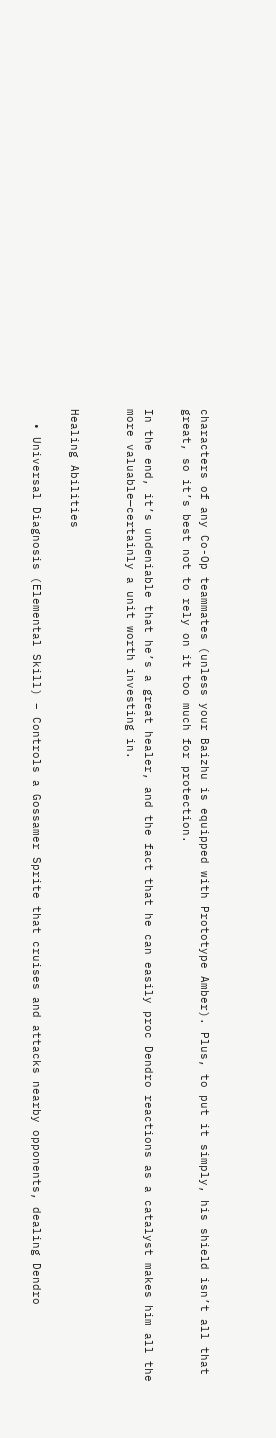characters of any Co-Op teammates (unless your Baizhu is equipped with Prototype Amber). Plus, to put it simply, his shield isn’t all that great, so it’s best not to rely on it too much for protection.

In the end, it’s undeniable that he’s a great healer, and the fact that he can easily proc Dendro reactions as a catalyst makes him all the more valuable—certainly a unit worth investing in.


Healing Abilities

  • Universal Diagnosis (Elemental Skill) – Controls a Gossamer Sprite that cruises and attacks nearby opponents, dealing Dendro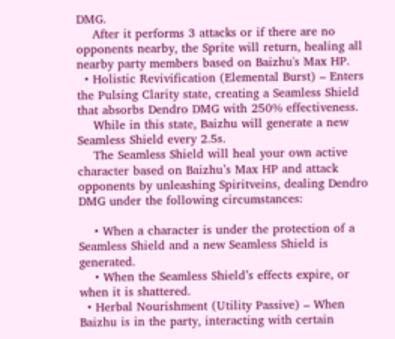DMG.
    After it performs 3 attacks or if there are no opponents nearby, the Sprite will return, healing all nearby party members based on Baizhu's Max HP.
  • Holistic Revivification (Elemental Burst) – Enters the Pulsing Clarity state, creating a Seamless Shield that absorbs Dendro DMG with 250% effectiveness.
    While in this state, Baizhu will generate a new Seamless Shield every 2.5s.
    The Seamless Shield will heal your own active character based on Baizhu’s Max HP and attack opponents by unleashing Spiritveins, dealing Dendro DMG under the following circumstances:

    • When a character is under the protection of a Seamless Shield and a new Seamless Shield is generated.
    • When the Seamless Shield’s effects expire, or when it is shattered.
  • Herbal Nourishment (Utility Passive) – When Baizhu is in the party, interacting with certain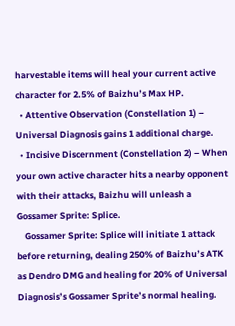harvestable items will heal your current active character for 2.5% of Baizhu’s Max HP.
  • Attentive Observation (Constellation 1) – Universal Diagnosis gains 1 additional charge.
  • Incisive Discernment (Constellation 2) – When your own active character hits a nearby opponent with their attacks, Baizhu will unleash a Gossamer Sprite: Splice.
    Gossamer Sprite: Splice will initiate 1 attack before returning, dealing 250% of Baizhu’s ATK as Dendro DMG and healing for 20% of Universal Diagnosis’s Gossamer Sprite’s normal healing.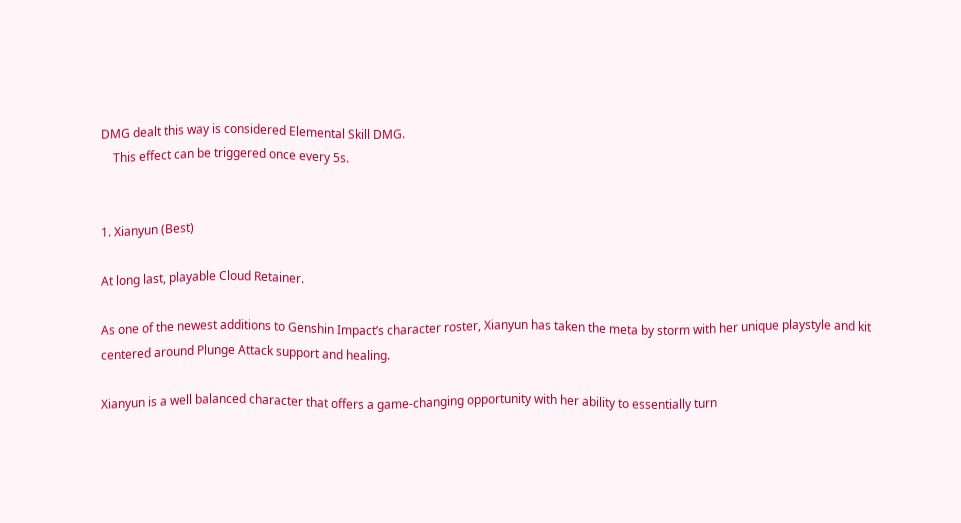DMG dealt this way is considered Elemental Skill DMG.
    This effect can be triggered once every 5s.


1. Xianyun (Best)

At long last, playable Cloud Retainer.

As one of the newest additions to Genshin Impact’s character roster, Xianyun has taken the meta by storm with her unique playstyle and kit centered around Plunge Attack support and healing.

Xianyun is a well balanced character that offers a game-changing opportunity with her ability to essentially turn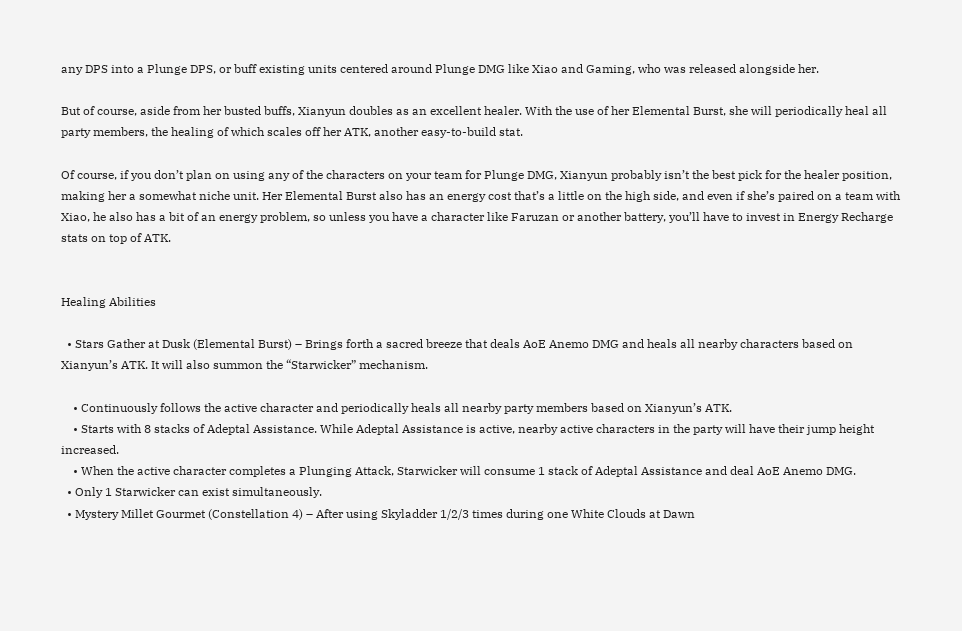any DPS into a Plunge DPS, or buff existing units centered around Plunge DMG like Xiao and Gaming, who was released alongside her.

But of course, aside from her busted buffs, Xianyun doubles as an excellent healer. With the use of her Elemental Burst, she will periodically heal all party members, the healing of which scales off her ATK, another easy-to-build stat.

Of course, if you don’t plan on using any of the characters on your team for Plunge DMG, Xianyun probably isn’t the best pick for the healer position, making her a somewhat niche unit. Her Elemental Burst also has an energy cost that’s a little on the high side, and even if she’s paired on a team with Xiao, he also has a bit of an energy problem, so unless you have a character like Faruzan or another battery, you’ll have to invest in Energy Recharge stats on top of ATK.


Healing Abilities

  • Stars Gather at Dusk (Elemental Burst) – Brings forth a sacred breeze that deals AoE Anemo DMG and heals all nearby characters based on Xianyun’s ATK. It will also summon the “Starwicker” mechanism.

    • Continuously follows the active character and periodically heals all nearby party members based on Xianyun’s ATK.
    • Starts with 8 stacks of Adeptal Assistance. While Adeptal Assistance is active, nearby active characters in the party will have their jump height increased.
    • When the active character completes a Plunging Attack, Starwicker will consume 1 stack of Adeptal Assistance and deal AoE Anemo DMG.
  • Only 1 Starwicker can exist simultaneously.
  • Mystery Millet Gourmet (Constellation 4) – After using Skyladder 1/2/3 times during one White Clouds at Dawn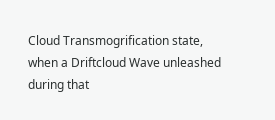Cloud Transmogrification state, when a Driftcloud Wave unleashed during that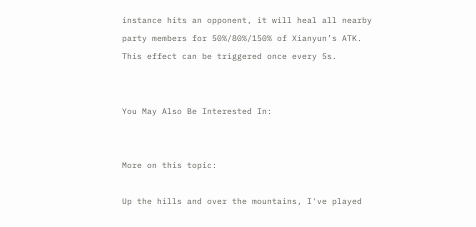instance hits an opponent, it will heal all nearby party members for 50%/80%/150% of Xianyun’s ATK. This effect can be triggered once every 5s.


You May Also Be Interested In:


More on this topic:

Up the hills and over the mountains, I've played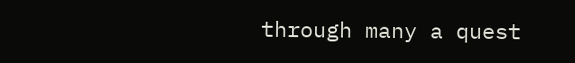through many a quest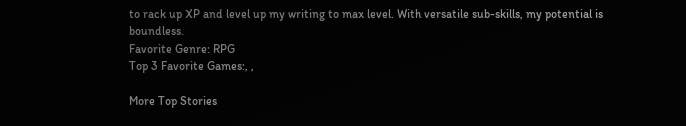to rack up XP and level up my writing to max level. With versatile sub-skills, my potential is boundless.
Favorite Genre: RPG
Top 3 Favorite Games:, ,

More Top Stories